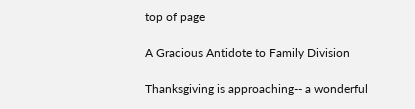top of page

A Gracious Antidote to Family Division

Thanksgiving is approaching-- a wonderful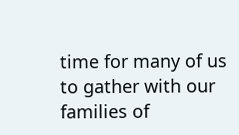time for many of us to gather with our families of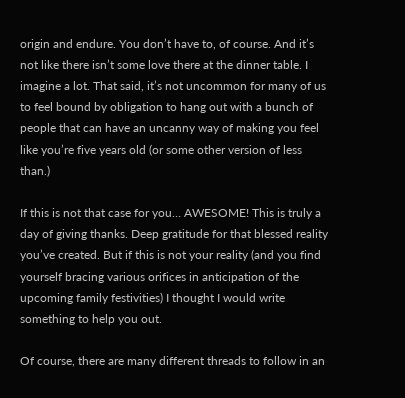origin and endure. You don’t have to, of course. And it’s not like there isn’t some love there at the dinner table. I imagine a lot. That said, it’s not uncommon for many of us to feel bound by obligation to hang out with a bunch of people that can have an uncanny way of making you feel like you’re five years old (or some other version of less than.)

If this is not that case for you… AWESOME! This is truly a day of giving thanks. Deep gratitude for that blessed reality you’ve created. But if this is not your reality (and you find yourself bracing various orifices in anticipation of the upcoming family festivities) I thought I would write something to help you out.

Of course, there are many different threads to follow in an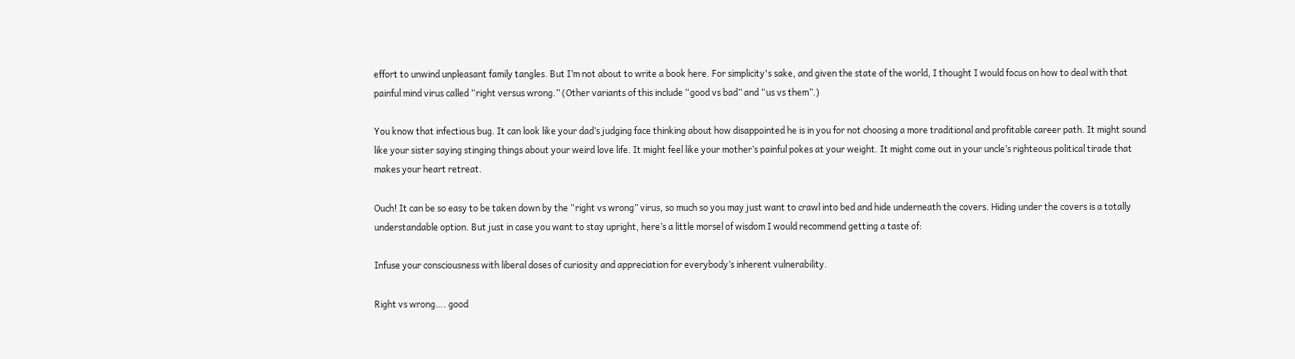effort to unwind unpleasant family tangles. But I’m not about to write a book here. For simplicity's sake, and given the state of the world, I thought I would focus on how to deal with that painful mind virus called “right versus wrong.” (Other variants of this include “good vs bad” and “us vs them”.)

You know that infectious bug. It can look like your dad’s judging face thinking about how disappointed he is in you for not choosing a more traditional and profitable career path. It might sound like your sister saying stinging things about your weird love life. It might feel like your mother’s painful pokes at your weight. It might come out in your uncle’s righteous political tirade that makes your heart retreat.

Ouch! It can be so easy to be taken down by the “right vs wrong” virus, so much so you may just want to crawl into bed and hide underneath the covers. Hiding under the covers is a totally understandable option. But just in case you want to stay upright, here’s a little morsel of wisdom I would recommend getting a taste of:

Infuse your consciousness with liberal doses of curiosity and appreciation for everybody’s inherent vulnerability.

Right vs wrong…. good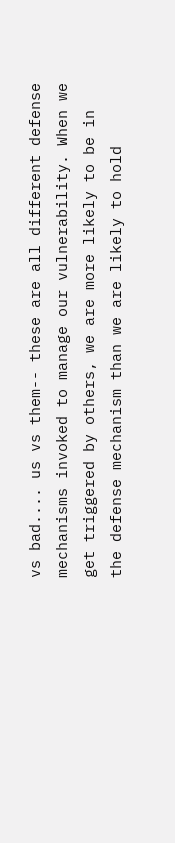vs bad.... us vs them-- these are all different defense mechanisms invoked to manage our vulnerability. When we get triggered by others, we are more likely to be in the defense mechanism than we are likely to hold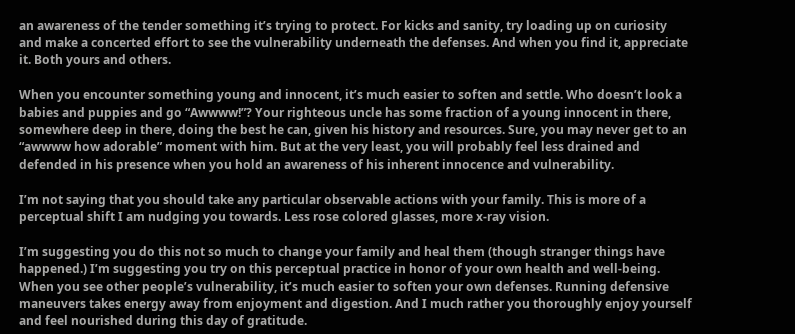an awareness of the tender something it’s trying to protect. For kicks and sanity, try loading up on curiosity and make a concerted effort to see the vulnerability underneath the defenses. And when you find it, appreciate it. Both yours and others.

When you encounter something young and innocent, it’s much easier to soften and settle. Who doesn’t look a babies and puppies and go “Awwww!”? Your righteous uncle has some fraction of a young innocent in there, somewhere deep in there, doing the best he can, given his history and resources. Sure, you may never get to an “awwww how adorable” moment with him. But at the very least, you will probably feel less drained and defended in his presence when you hold an awareness of his inherent innocence and vulnerability.

I’m not saying that you should take any particular observable actions with your family. This is more of a perceptual shift I am nudging you towards. Less rose colored glasses, more x-ray vision.

I’m suggesting you do this not so much to change your family and heal them (though stranger things have happened.) I’m suggesting you try on this perceptual practice in honor of your own health and well-being. When you see other people’s vulnerability, it’s much easier to soften your own defenses. Running defensive maneuvers takes energy away from enjoyment and digestion. And I much rather you thoroughly enjoy yourself and feel nourished during this day of gratitude.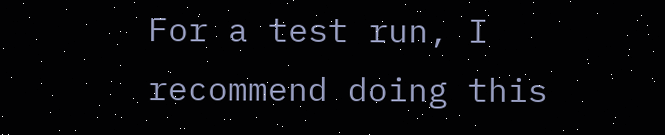For a test run, I recommend doing this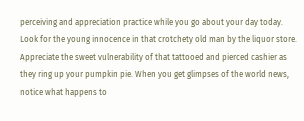perceiving and appreciation practice while you go about your day today. Look for the young innocence in that crotchety old man by the liquor store. Appreciate the sweet vulnerability of that tattooed and pierced cashier as they ring up your pumpkin pie. When you get glimpses of the world news, notice what happens to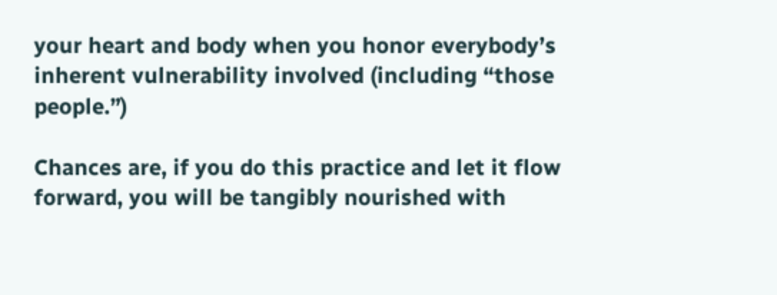your heart and body when you honor everybody’s inherent vulnerability involved (including “those people.”)

Chances are, if you do this practice and let it flow forward, you will be tangibly nourished with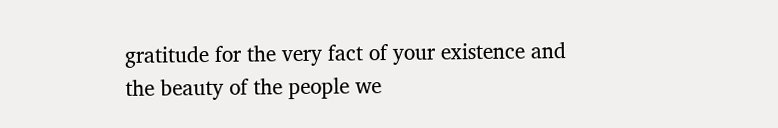gratitude for the very fact of your existence and the beauty of the people we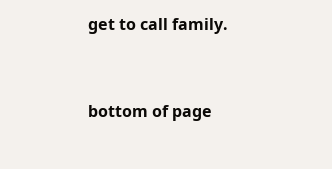get to call family.


bottom of page